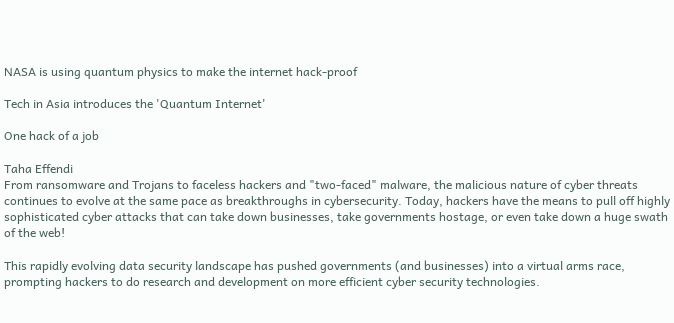NASA is using quantum physics to make the internet hack-proof

Tech in Asia introduces the 'Quantum Internet'

One hack of a job

Taha Effendi
From ransomware and Trojans to faceless hackers and "two-faced" malware, the malicious nature of cyber threats continues to evolve at the same pace as breakthroughs in cybersecurity. Today, hackers have the means to pull off highly sophisticated cyber attacks that can take down businesses, take governments hostage, or even take down a huge swath of the web!

This rapidly evolving data security landscape has pushed governments (and businesses) into a virtual arms race, prompting hackers to do research and development on more efficient cyber security technologies.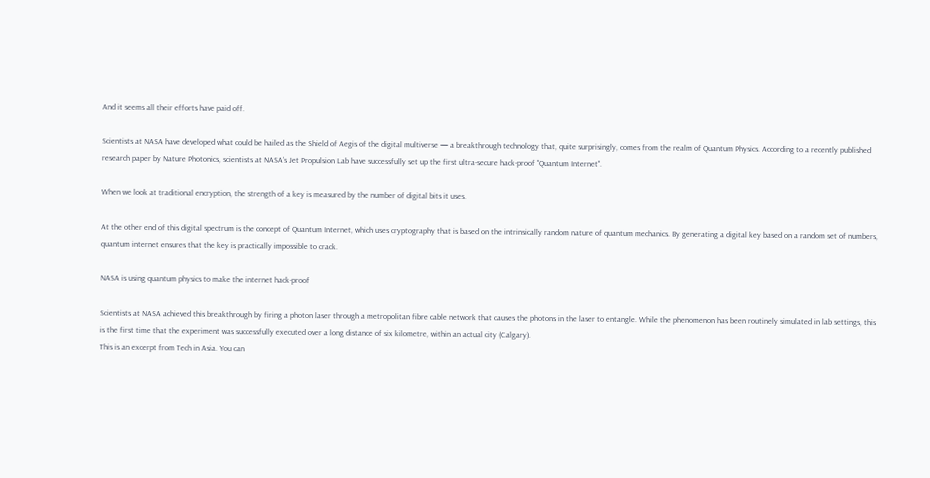And it seems all their efforts have paid off.

Scientists at NASA have developed what could be hailed as the Shield of Aegis of the digital multiverse — a breakthrough technology that, quite surprisingly, comes from the realm of Quantum Physics. According to a recently published research paper by Nature Photonics, scientists at NASA’s Jet Propulsion Lab have successfully set up the first ultra-secure hack-proof "Quantum Internet".

When we look at traditional encryption, the strength of a key is measured by the number of digital bits it uses.

At the other end of this digital spectrum is the concept of Quantum Internet, which uses cryptography that is based on the intrinsically random nature of quantum mechanics. By generating a digital key based on a random set of numbers, quantum internet ensures that the key is practically impossible to crack.

NASA is using quantum physics to make the internet hack-proof

Scientists at NASA achieved this breakthrough by firing a photon laser through a metropolitan fibre cable network that causes the photons in the laser to entangle. While the phenomenon has been routinely simulated in lab settings, this is the first time that the experiment was successfully executed over a long distance of six kilometre, within an actual city (Calgary).
This is an excerpt from Tech in Asia. You can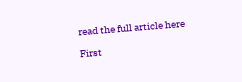read the full article here

First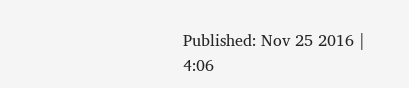Published: Nov 25 2016 | 4:06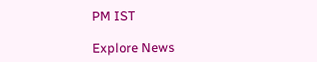PM IST

Explore News